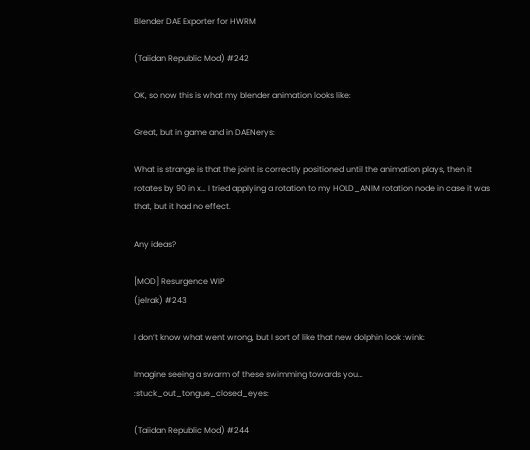Blender DAE Exporter for HWRM

(Taiidan Republic Mod) #242

OK, so now this is what my blender animation looks like:

Great, but in game and in DAENerys:

What is strange is that the joint is correctly positioned until the animation plays, then it rotates by 90 in x… I tried applying a rotation to my HOLD_ANIM rotation node in case it was that, but it had no effect.

Any ideas?

[MOD] Resurgence WIP
(jelrak) #243

I don’t know what went wrong, but I sort of like that new dolphin look :wink:

Imagine seeing a swarm of these swimming towards you… :stuck_out_tongue_closed_eyes:

(Taiidan Republic Mod) #244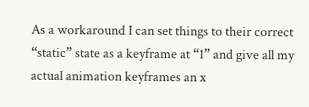As a workaround I can set things to their correct “static” state as a keyframe at “1” and give all my actual animation keyframes an x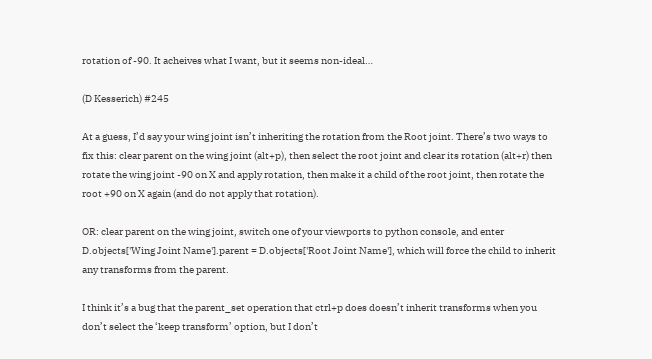rotation of -90. It acheives what I want, but it seems non-ideal…

(D Kesserich) #245

At a guess, I’d say your wing joint isn’t inheriting the rotation from the Root joint. There’s two ways to fix this: clear parent on the wing joint (alt+p), then select the root joint and clear its rotation (alt+r) then rotate the wing joint -90 on X and apply rotation, then make it a child of the root joint, then rotate the root +90 on X again (and do not apply that rotation).

OR: clear parent on the wing joint, switch one of your viewports to python console, and enter D.objects['Wing Joint Name'].parent = D.objects['Root Joint Name'], which will force the child to inherit any transforms from the parent.

I think it’s a bug that the parent_set operation that ctrl+p does doesn’t inherit transforms when you don’t select the ‘keep transform’ option, but I don’t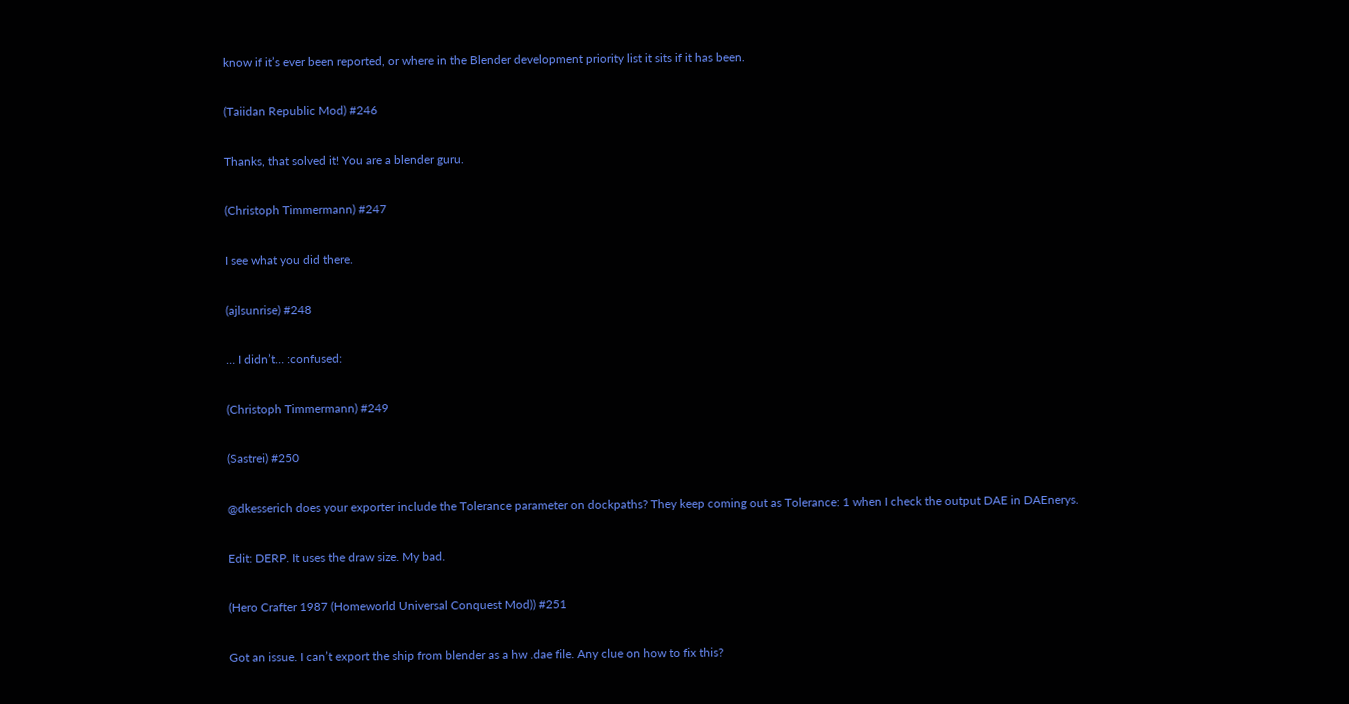know if it’s ever been reported, or where in the Blender development priority list it sits if it has been.

(Taiidan Republic Mod) #246

Thanks, that solved it! You are a blender guru.

(Christoph Timmermann) #247

I see what you did there.

(ajlsunrise) #248

… I didn’t… :confused:

(Christoph Timmermann) #249

(Sastrei) #250

@dkesserich does your exporter include the Tolerance parameter on dockpaths? They keep coming out as Tolerance: 1 when I check the output DAE in DAEnerys.

Edit: DERP. It uses the draw size. My bad.

(Hero Crafter 1987 (Homeworld Universal Conquest Mod)) #251

Got an issue. I can’t export the ship from blender as a hw .dae file. Any clue on how to fix this?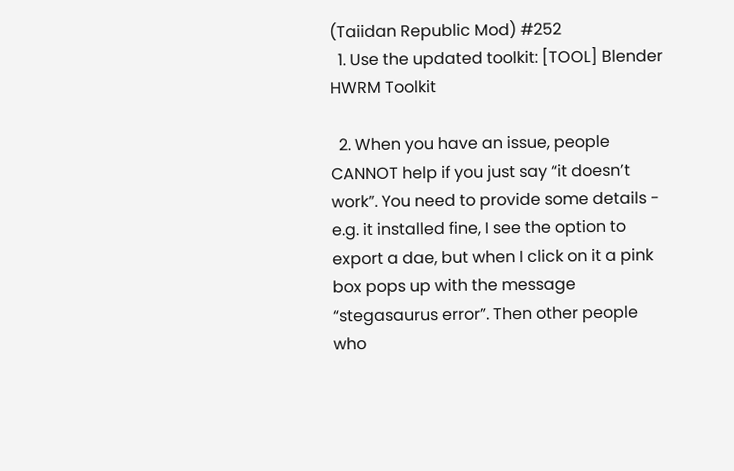(Taiidan Republic Mod) #252
  1. Use the updated toolkit: [TOOL] Blender HWRM Toolkit

  2. When you have an issue, people CANNOT help if you just say “it doesn’t work”. You need to provide some details - e.g. it installed fine, I see the option to export a dae, but when I click on it a pink box pops up with the message “stegasaurus error”. Then other people who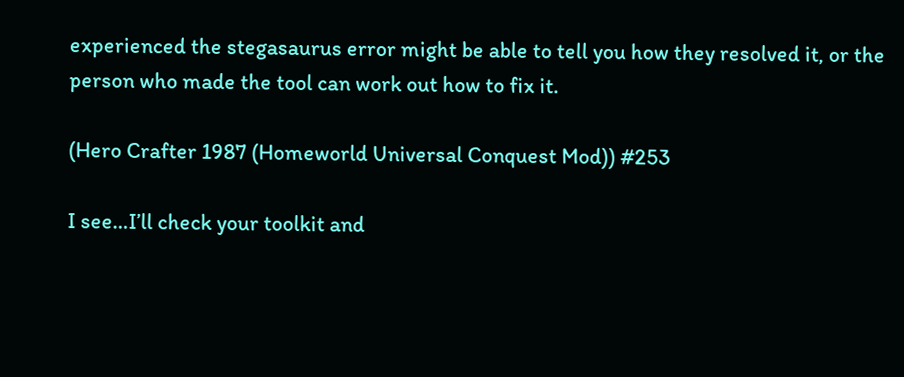experienced the stegasaurus error might be able to tell you how they resolved it, or the person who made the tool can work out how to fix it.

(Hero Crafter 1987 (Homeworld Universal Conquest Mod)) #253

I see…I’ll check your toolkit and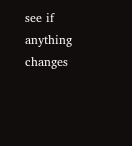see if anything changes